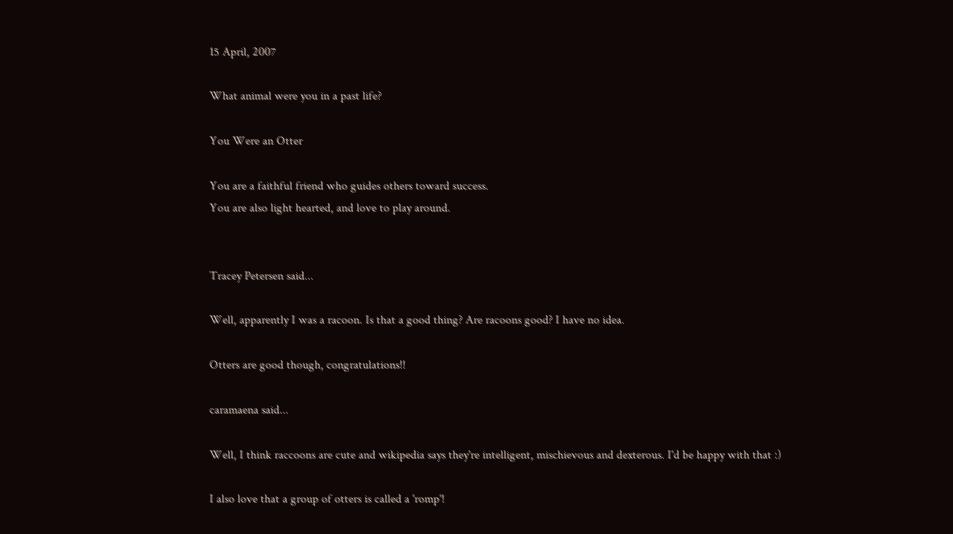15 April, 2007

What animal were you in a past life?

You Were an Otter

You are a faithful friend who guides others toward success.
You are also light hearted, and love to play around.


Tracey Petersen said...

Well, apparently I was a racoon. Is that a good thing? Are racoons good? I have no idea.

Otters are good though, congratulations!!

caramaena said...

Well, I think raccoons are cute and wikipedia says they're intelligent, mischievous and dexterous. I'd be happy with that :)

I also love that a group of otters is called a 'romp'!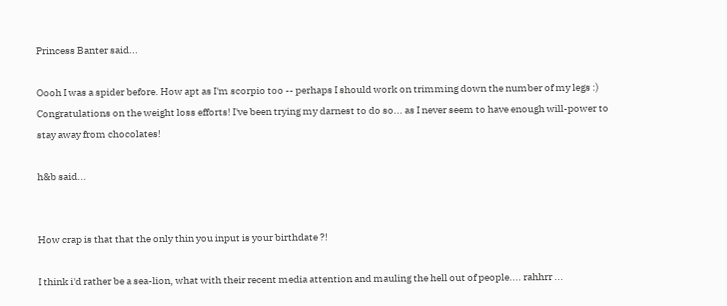Princess Banter said...

Oooh I was a spider before. How apt as I'm scorpio too -- perhaps I should work on trimming down the number of my legs :) Congratulations on the weight loss efforts! I've been trying my darnest to do so... as I never seem to have enough will-power to stay away from chocolates!

h&b said...


How crap is that that the only thin you input is your birthdate ?!

I think i'd rather be a sea-lion, what with their recent media attention and mauling the hell out of people.... rahhrr ...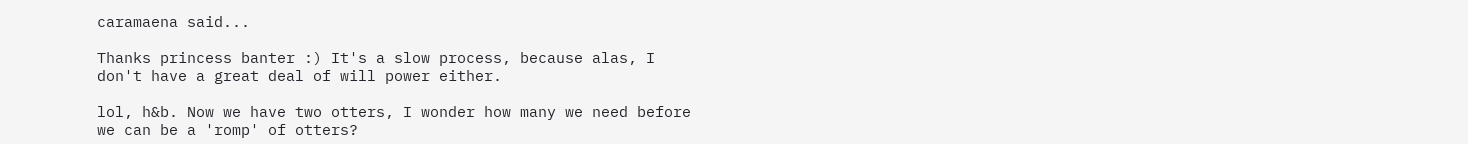caramaena said...

Thanks princess banter :) It's a slow process, because alas, I don't have a great deal of will power either.

lol, h&b. Now we have two otters, I wonder how many we need before we can be a 'romp' of otters?